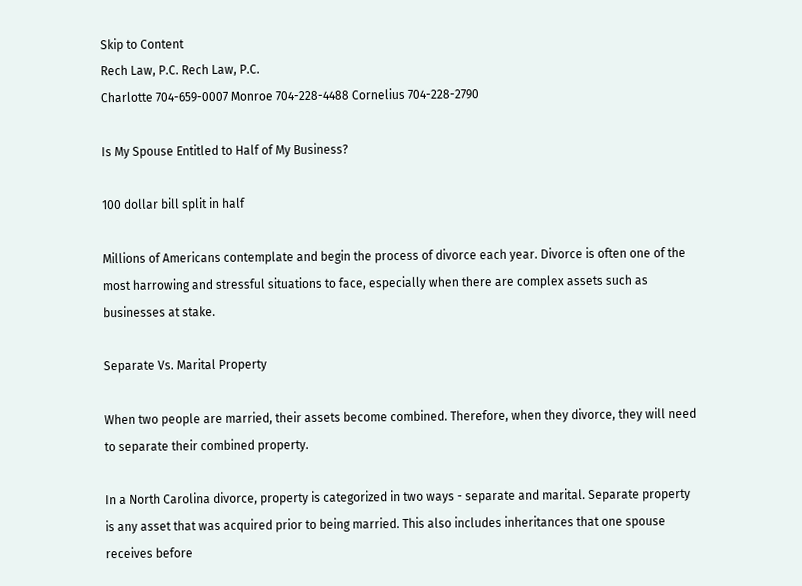Skip to Content
Rech Law, P.C. Rech Law, P.C.
Charlotte 704-659-0007 Monroe 704-228-4488 Cornelius 704-228-2790

Is My Spouse Entitled to Half of My Business?

100 dollar bill split in half

Millions of Americans contemplate and begin the process of divorce each year. Divorce is often one of the most harrowing and stressful situations to face, especially when there are complex assets such as businesses at stake.

Separate Vs. Marital Property

When two people are married, their assets become combined. Therefore, when they divorce, they will need to separate their combined property.

In a North Carolina divorce, property is categorized in two ways - separate and marital. Separate property is any asset that was acquired prior to being married. This also includes inheritances that one spouse receives before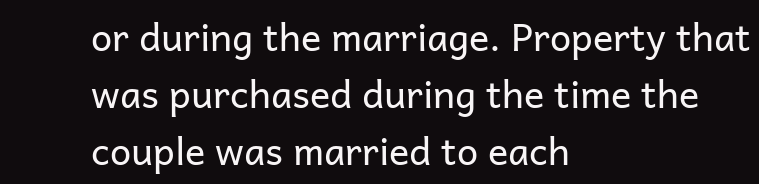or during the marriage. Property that was purchased during the time the couple was married to each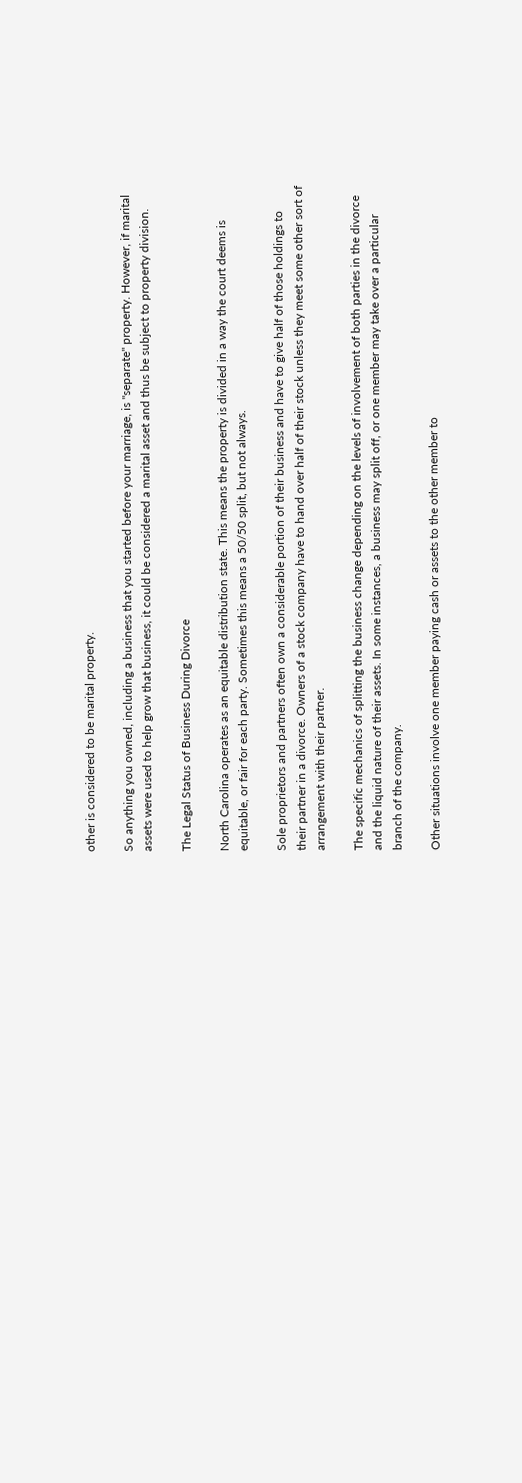other is considered to be marital property.

So anything you owned, including a business that you started before your marriage, is "separate" property. However, if marital assets were used to help grow that business, it could be considered a marital asset and thus be subject to property division.

The Legal Status of Business During Divorce

North Carolina operates as an equitable distribution state. This means the property is divided in a way the court deems is equitable, or fair for each party. Sometimes this means a 50/50 split, but not always.

Sole proprietors and partners often own a considerable portion of their business and have to give half of those holdings to their partner in a divorce. Owners of a stock company have to hand over half of their stock unless they meet some other sort of arrangement with their partner.

The specific mechanics of splitting the business change depending on the levels of involvement of both parties in the divorce and the liquid nature of their assets. In some instances, a business may split off, or one member may take over a particular branch of the company.

Other situations involve one member paying cash or assets to the other member to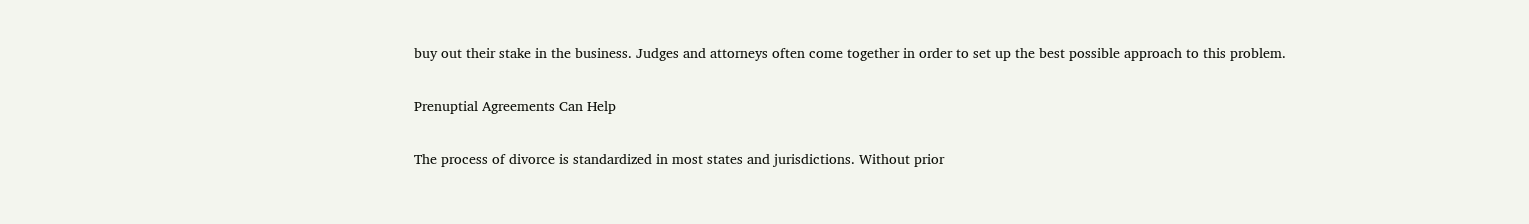buy out their stake in the business. Judges and attorneys often come together in order to set up the best possible approach to this problem.

Prenuptial Agreements Can Help

The process of divorce is standardized in most states and jurisdictions. Without prior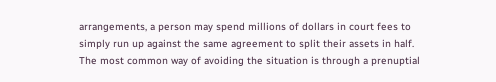arrangements, a person may spend millions of dollars in court fees to simply run up against the same agreement to split their assets in half. The most common way of avoiding the situation is through a prenuptial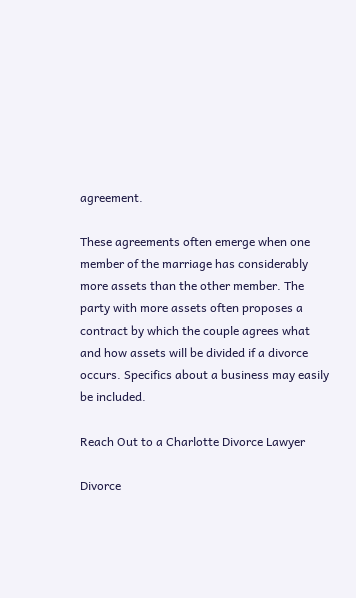agreement.

These agreements often emerge when one member of the marriage has considerably more assets than the other member. The party with more assets often proposes a contract by which the couple agrees what and how assets will be divided if a divorce occurs. Specifics about a business may easily be included.

Reach Out to a Charlotte Divorce Lawyer

Divorce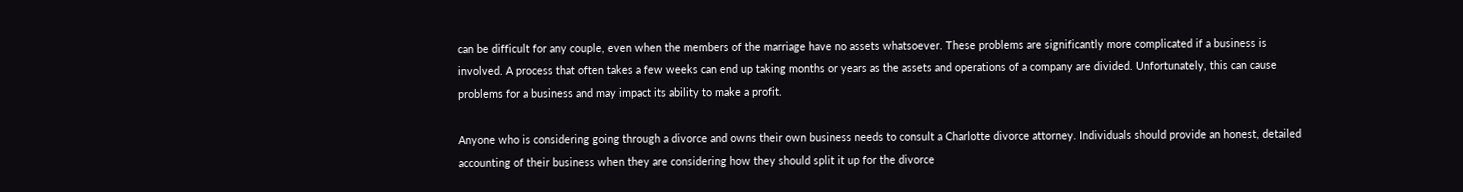can be difficult for any couple, even when the members of the marriage have no assets whatsoever. These problems are significantly more complicated if a business is involved. A process that often takes a few weeks can end up taking months or years as the assets and operations of a company are divided. Unfortunately, this can cause problems for a business and may impact its ability to make a profit.

Anyone who is considering going through a divorce and owns their own business needs to consult a Charlotte divorce attorney. Individuals should provide an honest, detailed accounting of their business when they are considering how they should split it up for the divorce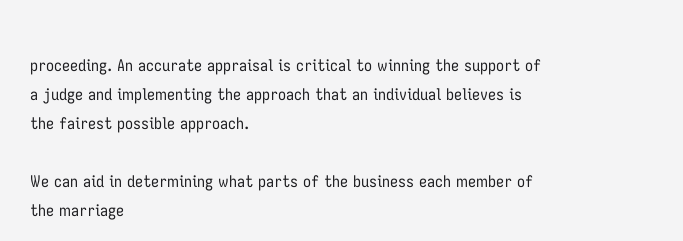proceeding. An accurate appraisal is critical to winning the support of a judge and implementing the approach that an individual believes is the fairest possible approach.

We can aid in determining what parts of the business each member of the marriage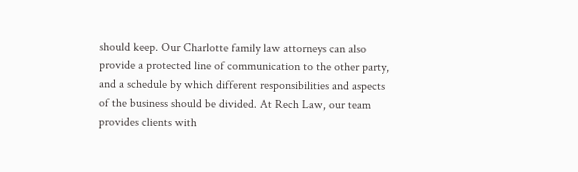should keep. Our Charlotte family law attorneys can also provide a protected line of communication to the other party, and a schedule by which different responsibilities and aspects of the business should be divided. At Rech Law, our team provides clients with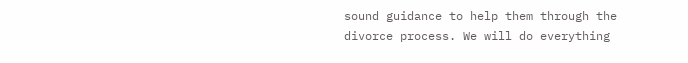sound guidance to help them through the divorce process. We will do everything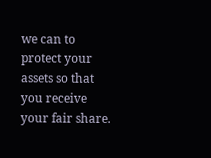we can to protect your assets so that you receive your fair share.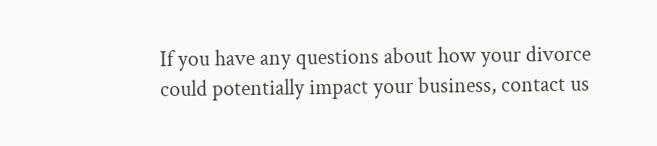If you have any questions about how your divorce could potentially impact your business, contact us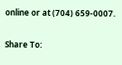online or at (704) 659-0007.


Share To: